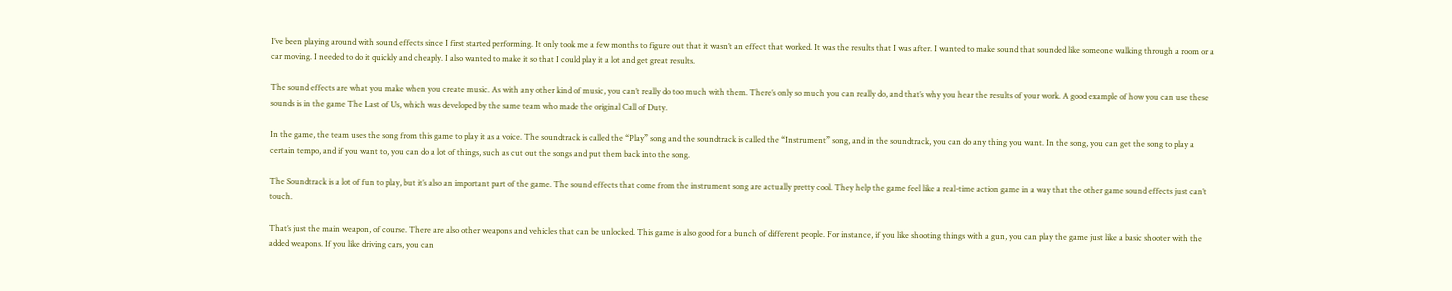I’ve been playing around with sound effects since I first started performing. It only took me a few months to figure out that it wasn’t an effect that worked. It was the results that I was after. I wanted to make sound that sounded like someone walking through a room or a car moving. I needed to do it quickly and cheaply. I also wanted to make it so that I could play it a lot and get great results.

The sound effects are what you make when you create music. As with any other kind of music, you can’t really do too much with them. There’s only so much you can really do, and that’s why you hear the results of your work. A good example of how you can use these sounds is in the game The Last of Us, which was developed by the same team who made the original Call of Duty.

In the game, the team uses the song from this game to play it as a voice. The soundtrack is called the “Play” song and the soundtrack is called the “Instrument” song, and in the soundtrack, you can do any thing you want. In the song, you can get the song to play a certain tempo, and if you want to, you can do a lot of things, such as cut out the songs and put them back into the song.

The Soundtrack is a lot of fun to play, but it’s also an important part of the game. The sound effects that come from the instrument song are actually pretty cool. They help the game feel like a real-time action game in a way that the other game sound effects just can’t touch.

That’s just the main weapon, of course. There are also other weapons and vehicles that can be unlocked. This game is also good for a bunch of different people. For instance, if you like shooting things with a gun, you can play the game just like a basic shooter with the added weapons. If you like driving cars, you can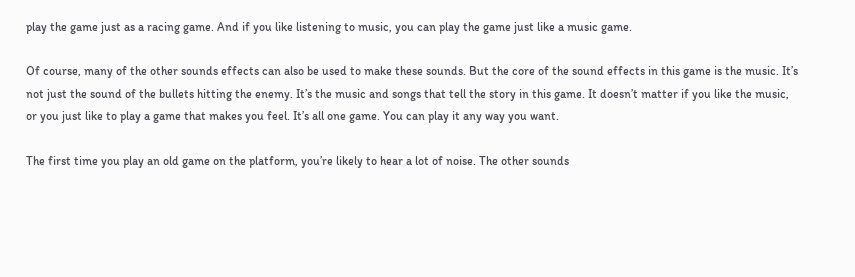play the game just as a racing game. And if you like listening to music, you can play the game just like a music game.

Of course, many of the other sounds effects can also be used to make these sounds. But the core of the sound effects in this game is the music. It’s not just the sound of the bullets hitting the enemy. It’s the music and songs that tell the story in this game. It doesn’t matter if you like the music, or you just like to play a game that makes you feel. It’s all one game. You can play it any way you want.

The first time you play an old game on the platform, you’re likely to hear a lot of noise. The other sounds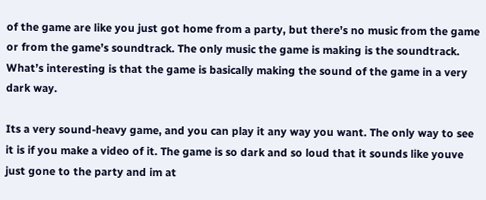of the game are like you just got home from a party, but there’s no music from the game or from the game’s soundtrack. The only music the game is making is the soundtrack. What’s interesting is that the game is basically making the sound of the game in a very dark way.

Its a very sound-heavy game, and you can play it any way you want. The only way to see it is if you make a video of it. The game is so dark and so loud that it sounds like youve just gone to the party and im at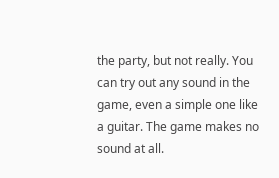the party, but not really. You can try out any sound in the game, even a simple one like a guitar. The game makes no sound at all.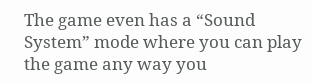The game even has a “Sound System” mode where you can play the game any way you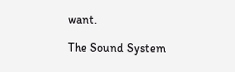want.

The Sound System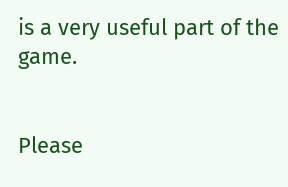is a very useful part of the game.


Please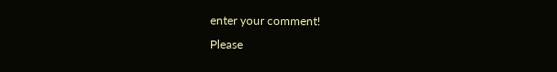enter your comment!
Please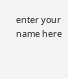enter your name here